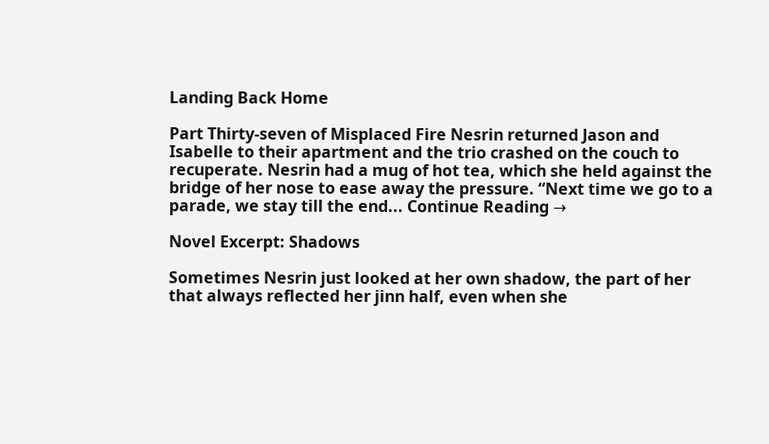Landing Back Home

Part Thirty-seven of Misplaced Fire Nesrin returned Jason and Isabelle to their apartment and the trio crashed on the couch to recuperate. Nesrin had a mug of hot tea, which she held against the bridge of her nose to ease away the pressure. “Next time we go to a parade, we stay till the end... Continue Reading →

Novel Excerpt: Shadows

Sometimes Nesrin just looked at her own shadow, the part of her that always reflected her jinn half, even when she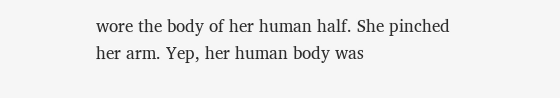wore the body of her human half. She pinched her arm. Yep, her human body was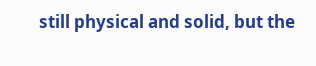still physical and solid, but the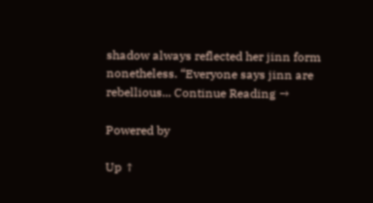shadow always reflected her jinn form nonetheless. “Everyone says jinn are rebellious... Continue Reading →

Powered by

Up ↑